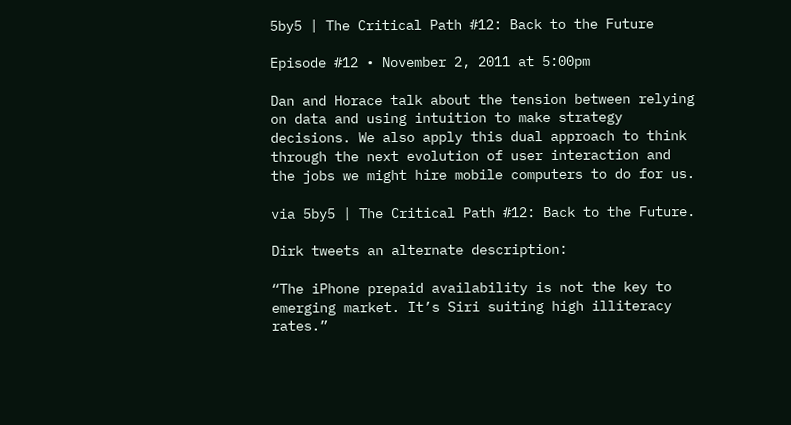5by5 | The Critical Path #12: Back to the Future

Episode #12 • November 2, 2011 at 5:00pm

Dan and Horace talk about the tension between relying on data and using intuition to make strategy decisions. We also apply this dual approach to think through the next evolution of user interaction and the jobs we might hire mobile computers to do for us.

via 5by5 | The Critical Path #12: Back to the Future.

Dirk tweets an alternate description:

“The iPhone prepaid availability is not the key to emerging market. It’s Siri suiting high illiteracy rates.”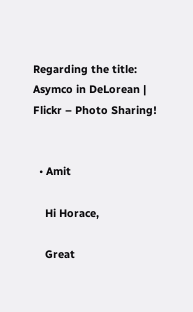Regarding the title: Asymco in DeLorean | Flickr – Photo Sharing!


  • Amit

    Hi Horace,

    Great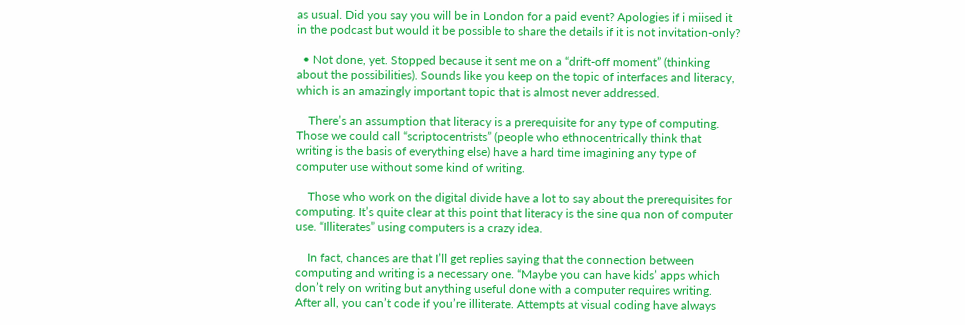as usual. Did you say you will be in London for a paid event? Apologies if i miised it in the podcast but would it be possible to share the details if it is not invitation-only?

  • Not done, yet. Stopped because it sent me on a “drift-off moment” (thinking about the possibilities). Sounds like you keep on the topic of interfaces and literacy, which is an amazingly important topic that is almost never addressed.

    There’s an assumption that literacy is a prerequisite for any type of computing. Those we could call “scriptocentrists” (people who ethnocentrically think that writing is the basis of everything else) have a hard time imagining any type of computer use without some kind of writing.

    Those who work on the digital divide have a lot to say about the prerequisites for computing. It’s quite clear at this point that literacy is the sine qua non of computer use. “Illiterates” using computers is a crazy idea.

    In fact, chances are that I’ll get replies saying that the connection between computing and writing is a necessary one. “Maybe you can have kids’ apps which don’t rely on writing but anything useful done with a computer requires writing. After all, you can’t code if you’re illiterate. Attempts at visual coding have always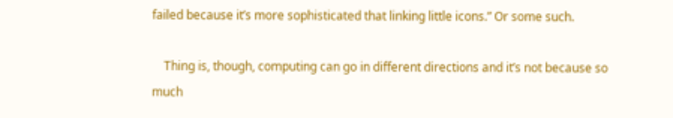failed because it’s more sophisticated that linking little icons.” Or some such.

    Thing is, though, computing can go in different directions and it’s not because so much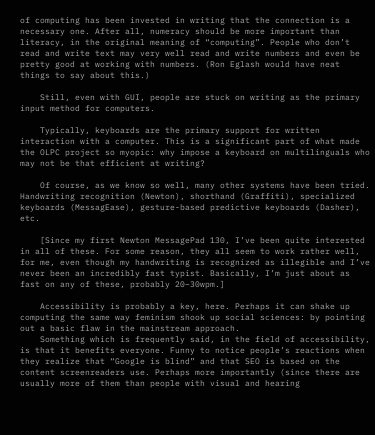of computing has been invested in writing that the connection is a necessary one. After all, numeracy should be more important than literacy, in the original meaning of “computing”. People who don’t read and write text may very well read and write numbers and even be pretty good at working with numbers. (Ron Eglash would have neat things to say about this.)

    Still, even with GUI, people are stuck on writing as the primary input method for computers.

    Typically, keyboards are the primary support for written interaction with a computer. This is a significant part of what made the OLPC project so myopic: why impose a keyboard on multilinguals who may not be that efficient at writing?

    Of course, as we know so well, many other systems have been tried. Handwriting recognition (Newton), shorthand (Graffiti), specialized keyboards (MessagEase), gesture-based predictive keyboards (Dasher), etc.

    [Since my first Newton MessagePad 130, I’ve been quite interested in all of these. For some reason, they all seem to work rather well, for me, even though my handwriting is recognized as illegible and I’ve never been an incredibly fast typist. Basically, I’m just about as fast on any of these, probably 20–30wpm.]

    Accessibility is probably a key, here. Perhaps it can shake up computing the same way feminism shook up social sciences: by pointing out a basic flaw in the mainstream approach.
    Something which is frequently said, in the field of accessibility, is that it benefits everyone. Funny to notice people’s reactions when they realize that “Google is blind” and that SEO is based on the content screenreaders use. Perhaps more importantly (since there are usually more of them than people with visual and hearing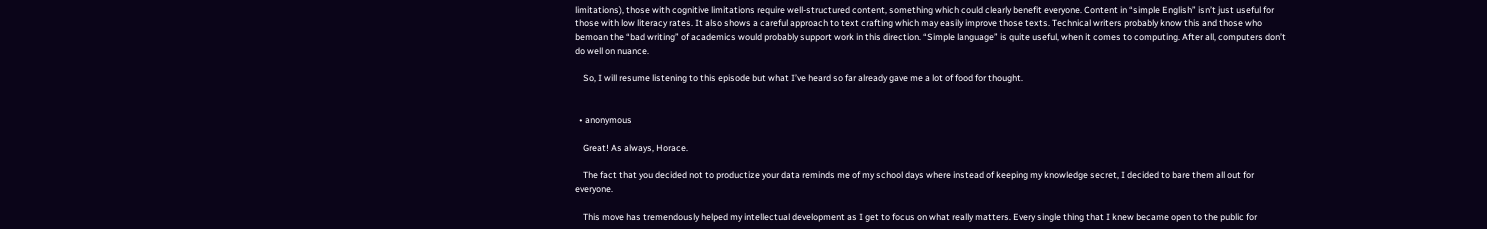limitations), those with cognitive limitations require well-structured content, something which could clearly benefit everyone. Content in “simple English” isn’t just useful for those with low literacy rates. It also shows a careful approach to text crafting which may easily improve those texts. Technical writers probably know this and those who bemoan the “bad writing” of academics would probably support work in this direction. “Simple language” is quite useful, when it comes to computing. After all, computers don’t do well on nuance.

    So, I will resume listening to this episode but what I’ve heard so far already gave me a lot of food for thought.


  • anonymous

    Great! As always, Horace.

    The fact that you decided not to productize your data reminds me of my school days where instead of keeping my knowledge secret, I decided to bare them all out for everyone.

    This move has tremendously helped my intellectual development as I get to focus on what really matters. Every single thing that I knew became open to the public for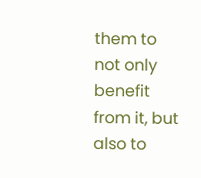them to not only benefit from it, but also to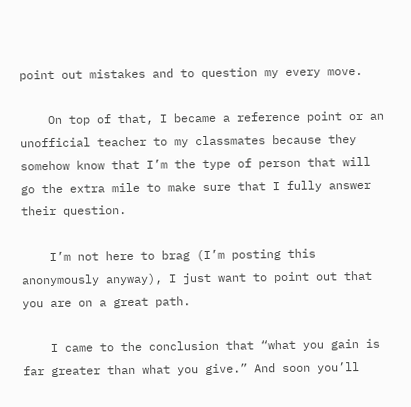point out mistakes and to question my every move.

    On top of that, I became a reference point or an unofficial teacher to my classmates because they somehow know that I’m the type of person that will go the extra mile to make sure that I fully answer their question.

    I’m not here to brag (I’m posting this anonymously anyway), I just want to point out that you are on a great path.

    I came to the conclusion that “what you gain is far greater than what you give.” And soon you’ll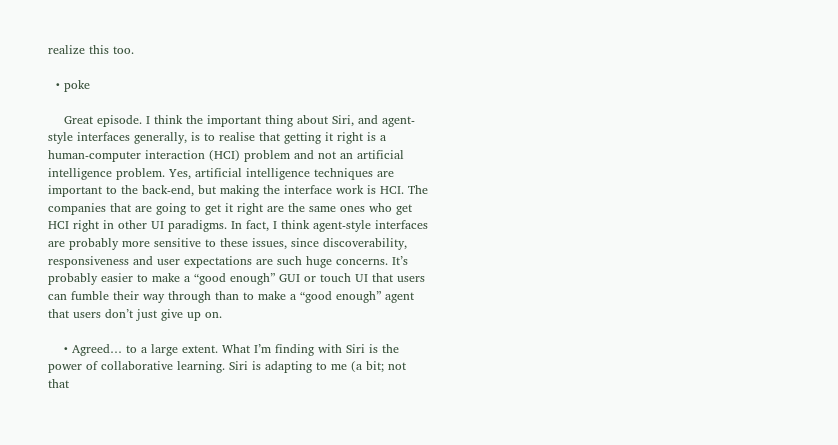realize this too.

  • poke

    Great episode. I think the important thing about Siri, and agent-style interfaces generally, is to realise that getting it right is a human-computer interaction (HCI) problem and not an artificial intelligence problem. Yes, artificial intelligence techniques are important to the back-end, but making the interface work is HCI. The companies that are going to get it right are the same ones who get HCI right in other UI paradigms. In fact, I think agent-style interfaces are probably more sensitive to these issues, since discoverability, responsiveness and user expectations are such huge concerns. It’s probably easier to make a “good enough” GUI or touch UI that users can fumble their way through than to make a “good enough” agent that users don’t just give up on.

    • Agreed… to a large extent. What I’m finding with Siri is the power of collaborative learning. Siri is adapting to me (a bit; not that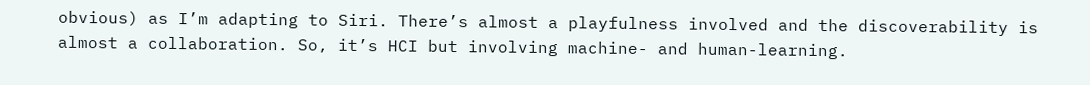obvious) as I’m adapting to Siri. There’s almost a playfulness involved and the discoverability is almost a collaboration. So, it’s HCI but involving machine- and human-learning.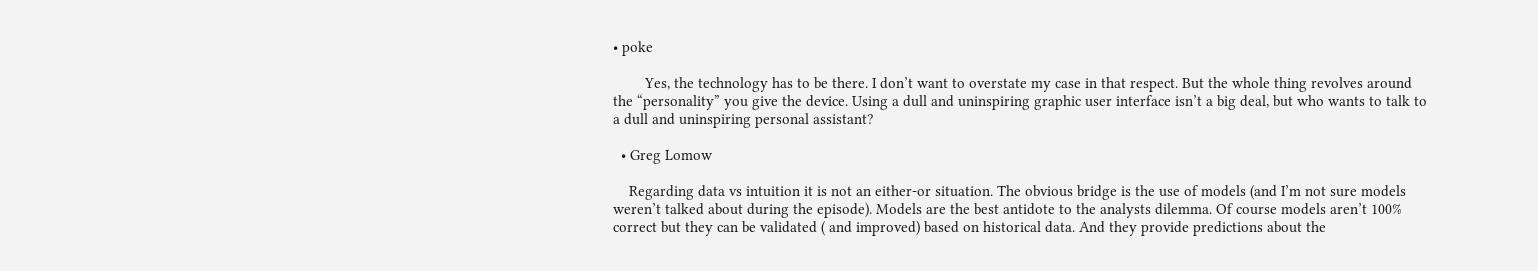• poke

        Yes, the technology has to be there. I don’t want to overstate my case in that respect. But the whole thing revolves around the “personality” you give the device. Using a dull and uninspiring graphic user interface isn’t a big deal, but who wants to talk to a dull and uninspiring personal assistant?

  • Greg Lomow

    Regarding data vs intuition it is not an either-or situation. The obvious bridge is the use of models (and I’m not sure models weren’t talked about during the episode). Models are the best antidote to the analysts dilemma. Of course models aren’t 100% correct but they can be validated ( and improved) based on historical data. And they provide predictions about the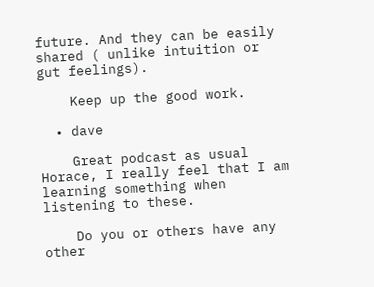future. And they can be easily shared ( unlike intuition or gut feelings).

    Keep up the good work.

  • dave

    Great podcast as usual Horace, I really feel that I am learning something when listening to these.

    Do you or others have any other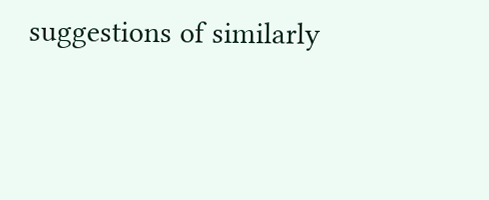suggestions of similarly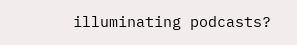illuminating podcasts?